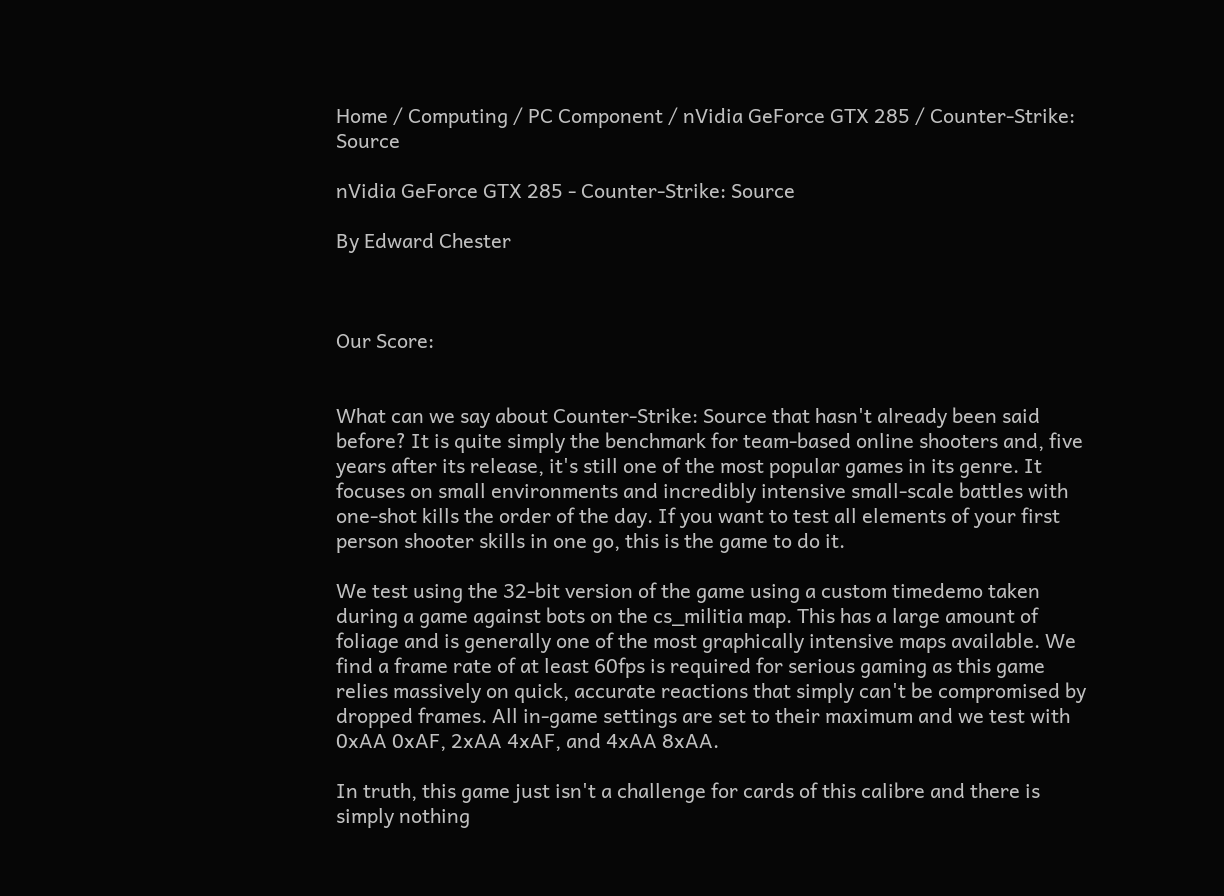Home / Computing / PC Component / nVidia GeForce GTX 285 / Counter-Strike: Source

nVidia GeForce GTX 285 - Counter-Strike: Source

By Edward Chester



Our Score:


What can we say about Counter-Strike: Source that hasn't already been said before? It is quite simply the benchmark for team-based online shooters and, five years after its release, it's still one of the most popular games in its genre. It focuses on small environments and incredibly intensive small-scale battles with one-shot kills the order of the day. If you want to test all elements of your first person shooter skills in one go, this is the game to do it.

We test using the 32-bit version of the game using a custom timedemo taken during a game against bots on the cs_militia map. This has a large amount of foliage and is generally one of the most graphically intensive maps available. We find a frame rate of at least 60fps is required for serious gaming as this game relies massively on quick, accurate reactions that simply can't be compromised by dropped frames. All in-game settings are set to their maximum and we test with 0xAA 0xAF, 2xAA 4xAF, and 4xAA 8xAA.

In truth, this game just isn't a challenge for cards of this calibre and there is simply nothing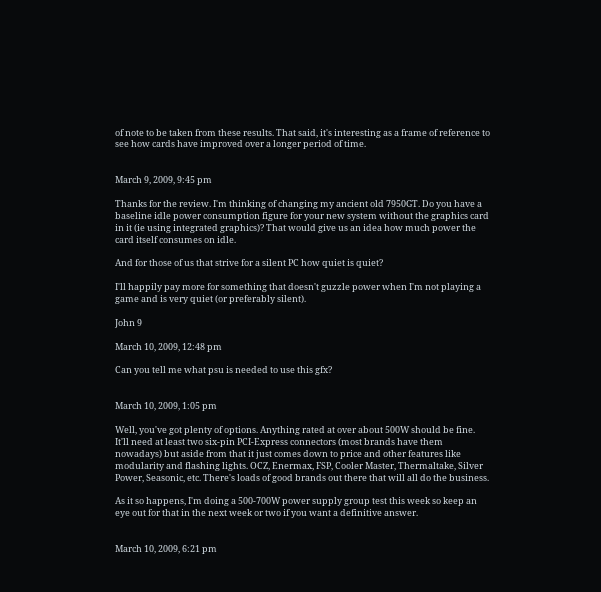of note to be taken from these results. That said, it's interesting as a frame of reference to see how cards have improved over a longer period of time.


March 9, 2009, 9:45 pm

Thanks for the review. I'm thinking of changing my ancient old 7950GT. Do you have a baseline idle power consumption figure for your new system without the graphics card in it (ie using integrated graphics)? That would give us an idea how much power the card itself consumes on idle.

And for those of us that strive for a silent PC how quiet is quiet?

I'll happily pay more for something that doesn't guzzle power when I'm not playing a game and is very quiet (or preferably silent).

John 9

March 10, 2009, 12:48 pm

Can you tell me what psu is needed to use this gfx?


March 10, 2009, 1:05 pm

Well, you've got plenty of options. Anything rated at over about 500W should be fine. It'll need at least two six-pin PCI-Express connectors (most brands have them nowadays) but aside from that it just comes down to price and other features like modularity and flashing lights. OCZ, Enermax, FSP, Cooler Master, Thermaltake, Silver Power, Seasonic, etc. There's loads of good brands out there that will all do the business.

As it so happens, I'm doing a 500-700W power supply group test this week so keep an eye out for that in the next week or two if you want a definitive answer.


March 10, 2009, 6:21 pm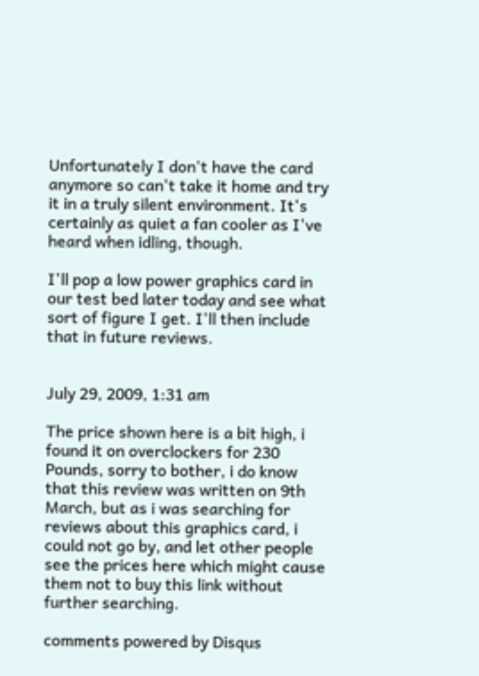Unfortunately I don't have the card anymore so can't take it home and try it in a truly silent environment. It's certainly as quiet a fan cooler as I've heard when idling, though.

I'll pop a low power graphics card in our test bed later today and see what sort of figure I get. I'll then include that in future reviews.


July 29, 2009, 1:31 am

The price shown here is a bit high, i found it on overclockers for 230 Pounds, sorry to bother, i do know that this review was written on 9th March, but as i was searching for reviews about this graphics card, i could not go by, and let other people see the prices here which might cause them not to buy this link without further searching.

comments powered by Disqus